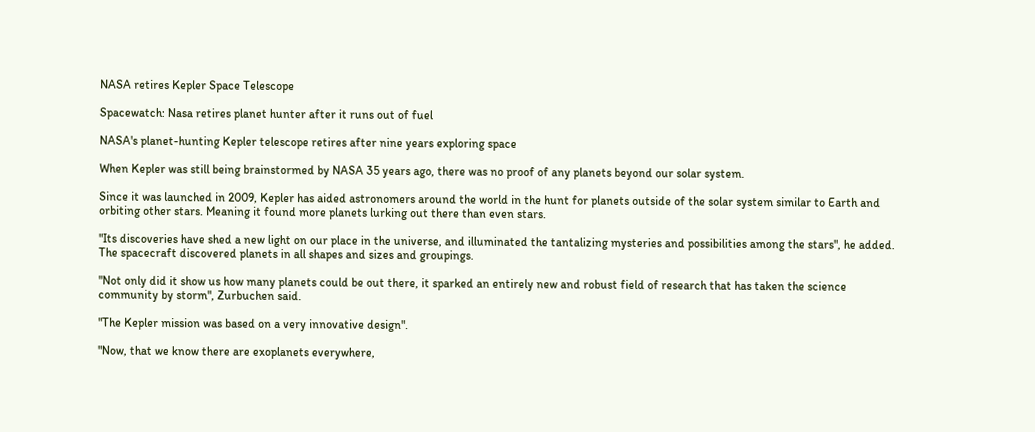NASA retires Kepler Space Telescope

Spacewatch: Nasa retires planet hunter after it runs out of fuel

NASA's planet-hunting Kepler telescope retires after nine years exploring space

When Kepler was still being brainstormed by NASA 35 years ago, there was no proof of any planets beyond our solar system.

Since it was launched in 2009, Kepler has aided astronomers around the world in the hunt for planets outside of the solar system similar to Earth and orbiting other stars. Meaning it found more planets lurking out there than even stars.

"Its discoveries have shed a new light on our place in the universe, and illuminated the tantalizing mysteries and possibilities among the stars", he added. The spacecraft discovered planets in all shapes and sizes and groupings.

"Not only did it show us how many planets could be out there, it sparked an entirely new and robust field of research that has taken the science community by storm", Zurbuchen said.

"The Kepler mission was based on a very innovative design".

"Now, that we know there are exoplanets everywhere,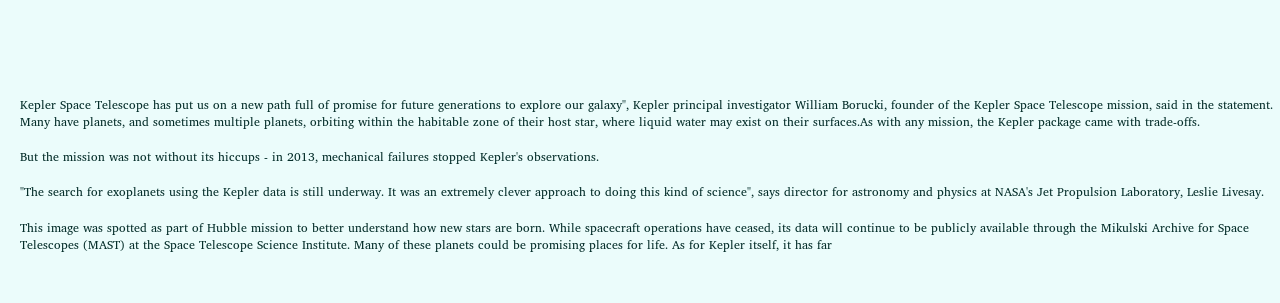Kepler Space Telescope has put us on a new path full of promise for future generations to explore our galaxy", Kepler principal investigator William Borucki, founder of the Kepler Space Telescope mission, said in the statement. Many have planets, and sometimes multiple planets, orbiting within the habitable zone of their host star, where liquid water may exist on their surfaces.As with any mission, the Kepler package came with trade-offs.

But the mission was not without its hiccups - in 2013, mechanical failures stopped Kepler's observations.

"The search for exoplanets using the Kepler data is still underway. It was an extremely clever approach to doing this kind of science", says director for astronomy and physics at NASA's Jet Propulsion Laboratory, Leslie Livesay.

This image was spotted as part of Hubble mission to better understand how new stars are born. While spacecraft operations have ceased, its data will continue to be publicly available through the Mikulski Archive for Space Telescopes (MAST) at the Space Telescope Science Institute. Many of these planets could be promising places for life. As for Kepler itself, it has far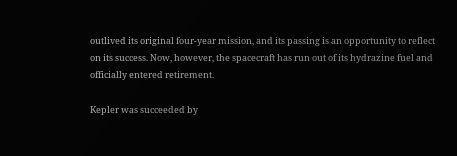outlived its original four-year mission, and its passing is an opportunity to reflect on its success. Now, however, the spacecraft has run out of its hydrazine fuel and officially entered retirement.

Kepler was succeeded by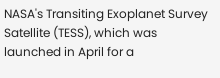NASA's Transiting Exoplanet Survey Satellite (TESS), which was launched in April for a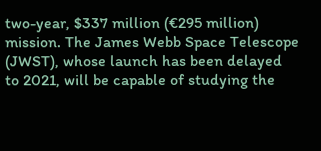two-year, $337 million (€295 million) mission. The James Webb Space Telescope (JWST), whose launch has been delayed to 2021, will be capable of studying the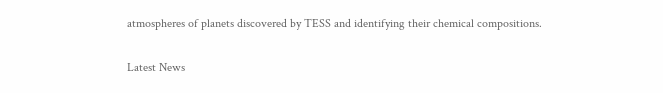atmospheres of planets discovered by TESS and identifying their chemical compositions.

Latest News